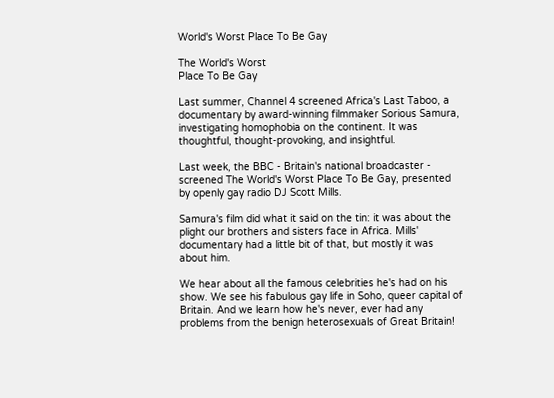World's Worst Place To Be Gay

The World's Worst
Place To Be Gay

Last summer, Channel 4 screened Africa's Last Taboo, a documentary by award-winning filmmaker Sorious Samura, investigating homophobia on the continent. It was thoughtful, thought-provoking, and insightful.

Last week, the BBC - Britain's national broadcaster - screened The World's Worst Place To Be Gay, presented by openly gay radio DJ Scott Mills.

Samura's film did what it said on the tin: it was about the plight our brothers and sisters face in Africa. Mills' documentary had a little bit of that, but mostly it was about him.

We hear about all the famous celebrities he's had on his show. We see his fabulous gay life in Soho, queer capital of Britain. And we learn how he's never, ever had any problems from the benign heterosexuals of Great Britain!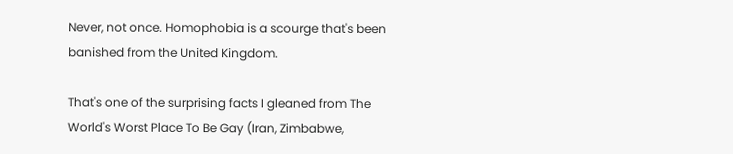Never, not once. Homophobia is a scourge that's been banished from the United Kingdom.

That's one of the surprising facts I gleaned from The World's Worst Place To Be Gay (Iran, Zimbabwe,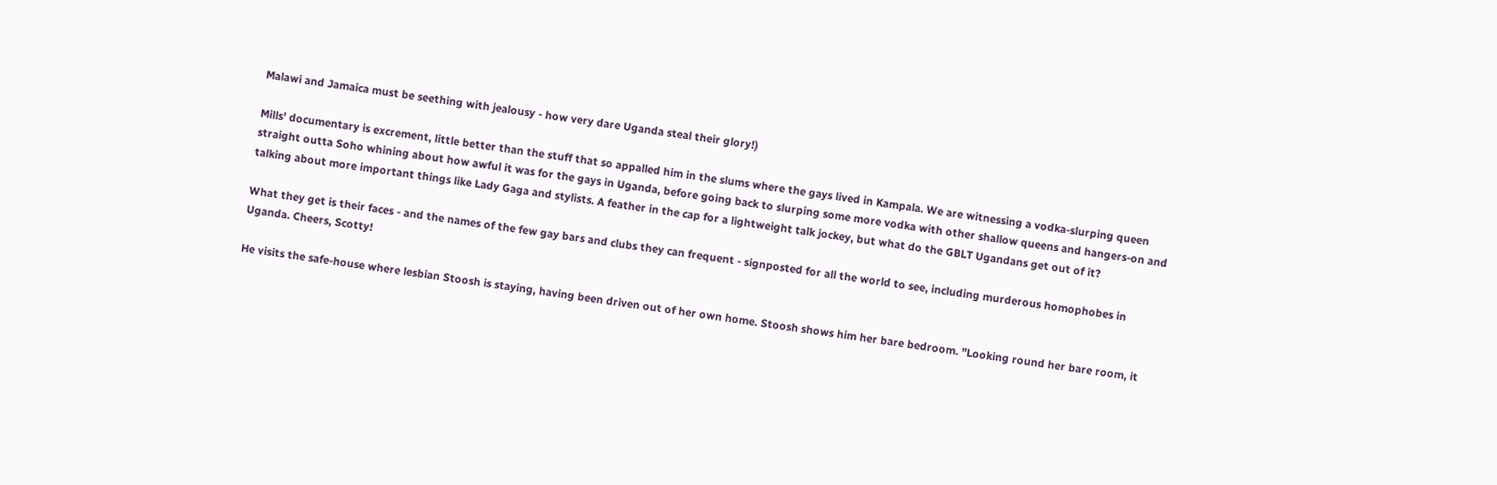Malawi and Jamaica must be seething with jealousy - how very dare Uganda steal their glory!)

Mills' documentary is excrement, little better than the stuff that so appalled him in the slums where the gays lived in Kampala. We are witnessing a vodka-slurping queen straight outta Soho whining about how awful it was for the gays in Uganda, before going back to slurping some more vodka with other shallow queens and hangers-on and talking about more important things like Lady Gaga and stylists. A feather in the cap for a lightweight talk jockey, but what do the GBLT Ugandans get out of it?

What they get is their faces - and the names of the few gay bars and clubs they can frequent - signposted for all the world to see, including murderous homophobes in Uganda. Cheers, Scotty!

He visits the safe-house where lesbian Stoosh is staying, having been driven out of her own home. Stoosh shows him her bare bedroom. "Looking round her bare room, it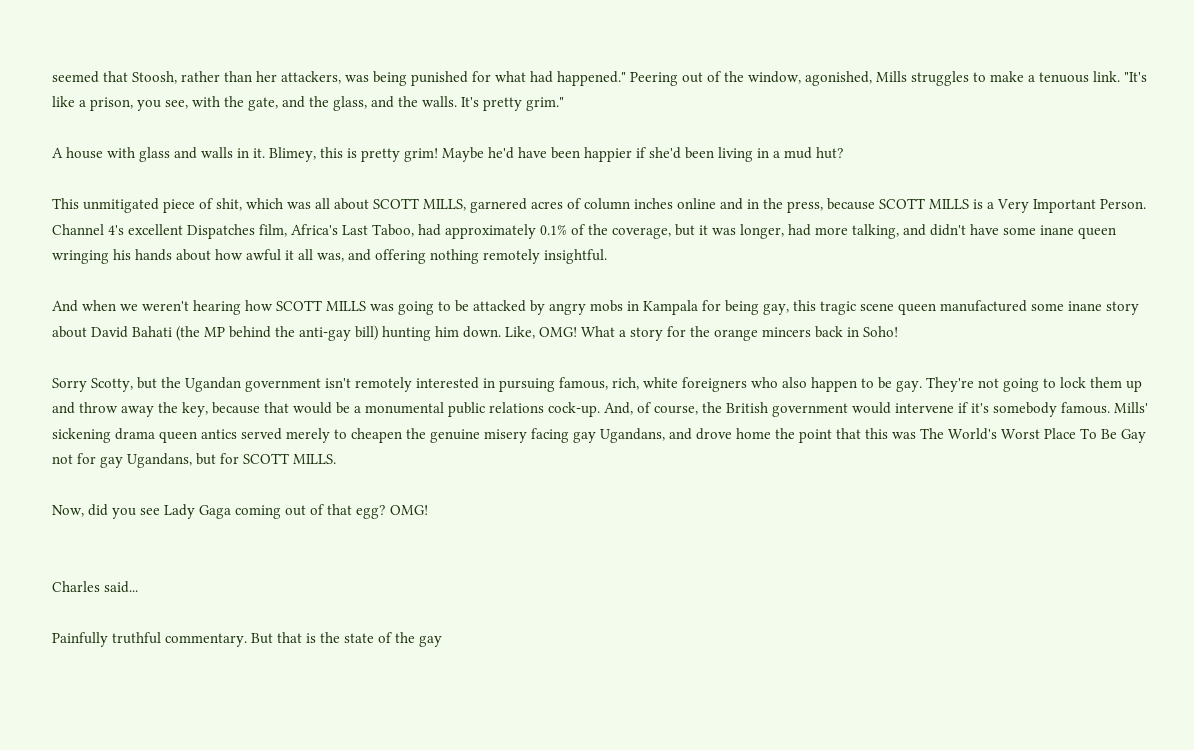seemed that Stoosh, rather than her attackers, was being punished for what had happened." Peering out of the window, agonished, Mills struggles to make a tenuous link. "It's like a prison, you see, with the gate, and the glass, and the walls. It's pretty grim."

A house with glass and walls in it. Blimey, this is pretty grim! Maybe he'd have been happier if she'd been living in a mud hut?

This unmitigated piece of shit, which was all about SCOTT MILLS, garnered acres of column inches online and in the press, because SCOTT MILLS is a Very Important Person. Channel 4's excellent Dispatches film, Africa's Last Taboo, had approximately 0.1% of the coverage, but it was longer, had more talking, and didn't have some inane queen wringing his hands about how awful it all was, and offering nothing remotely insightful.

And when we weren't hearing how SCOTT MILLS was going to be attacked by angry mobs in Kampala for being gay, this tragic scene queen manufactured some inane story about David Bahati (the MP behind the anti-gay bill) hunting him down. Like, OMG! What a story for the orange mincers back in Soho!

Sorry Scotty, but the Ugandan government isn't remotely interested in pursuing famous, rich, white foreigners who also happen to be gay. They're not going to lock them up and throw away the key, because that would be a monumental public relations cock-up. And, of course, the British government would intervene if it's somebody famous. Mills' sickening drama queen antics served merely to cheapen the genuine misery facing gay Ugandans, and drove home the point that this was The World's Worst Place To Be Gay not for gay Ugandans, but for SCOTT MILLS.

Now, did you see Lady Gaga coming out of that egg? OMG!


Charles said...

Painfully truthful commentary. But that is the state of the gay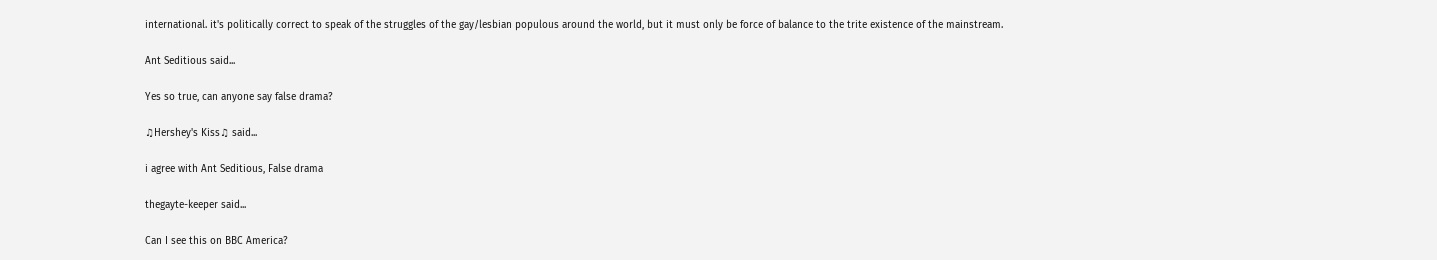international. it's politically correct to speak of the struggles of the gay/lesbian populous around the world, but it must only be force of balance to the trite existence of the mainstream.

Ant Seditious said...

Yes so true, can anyone say false drama?

♫Hershey's Kiss♫ said...

i agree with Ant Seditious, False drama

thegayte-keeper said...

Can I see this on BBC America?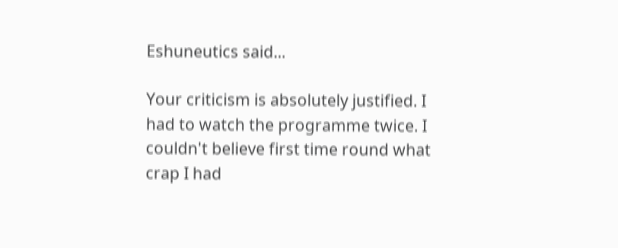Eshuneutics said...

Your criticism is absolutely justified. I had to watch the programme twice. I couldn't believe first time round what crap I had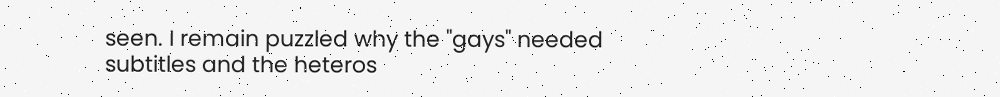seen. I remain puzzled why the "gays" needed subtitles and the heteros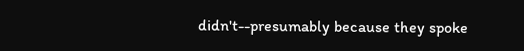didn't--presumably because they spoke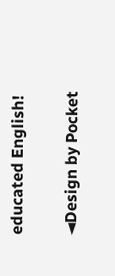educated English!

◄Design by Pocket